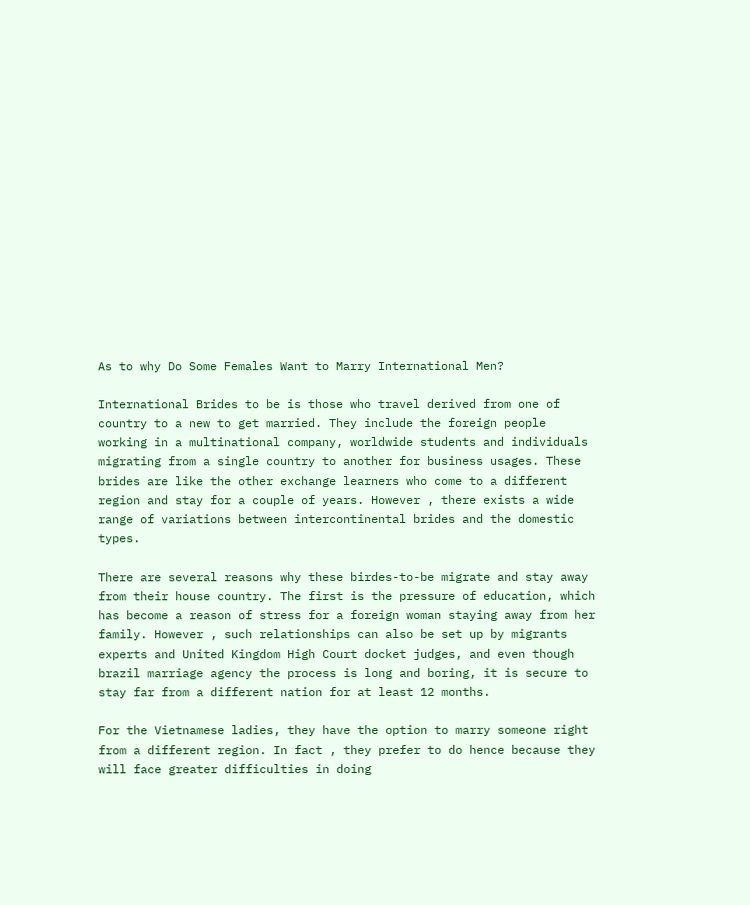As to why Do Some Females Want to Marry International Men?

International Brides to be is those who travel derived from one of country to a new to get married. They include the foreign people working in a multinational company, worldwide students and individuals migrating from a single country to another for business usages. These brides are like the other exchange learners who come to a different region and stay for a couple of years. However , there exists a wide range of variations between intercontinental brides and the domestic types.

There are several reasons why these birdes-to-be migrate and stay away from their house country. The first is the pressure of education, which has become a reason of stress for a foreign woman staying away from her family. However , such relationships can also be set up by migrants experts and United Kingdom High Court docket judges, and even though brazil marriage agency the process is long and boring, it is secure to stay far from a different nation for at least 12 months.

For the Vietnamese ladies, they have the option to marry someone right from a different region. In fact , they prefer to do hence because they will face greater difficulties in doing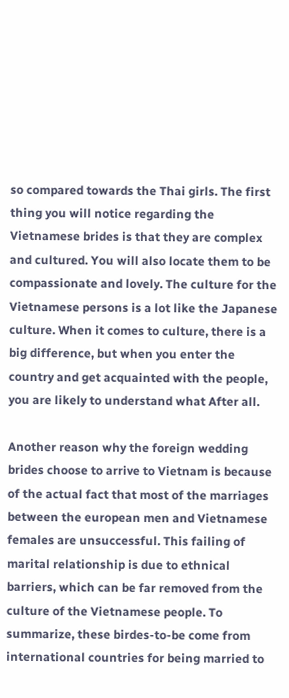so compared towards the Thai girls. The first thing you will notice regarding the Vietnamese brides is that they are complex and cultured. You will also locate them to be compassionate and lovely. The culture for the Vietnamese persons is a lot like the Japanese culture. When it comes to culture, there is a big difference, but when you enter the country and get acquainted with the people, you are likely to understand what After all.

Another reason why the foreign wedding brides choose to arrive to Vietnam is because of the actual fact that most of the marriages between the european men and Vietnamese females are unsuccessful. This failing of marital relationship is due to ethnical barriers, which can be far removed from the culture of the Vietnamese people. To summarize, these birdes-to-be come from international countries for being married to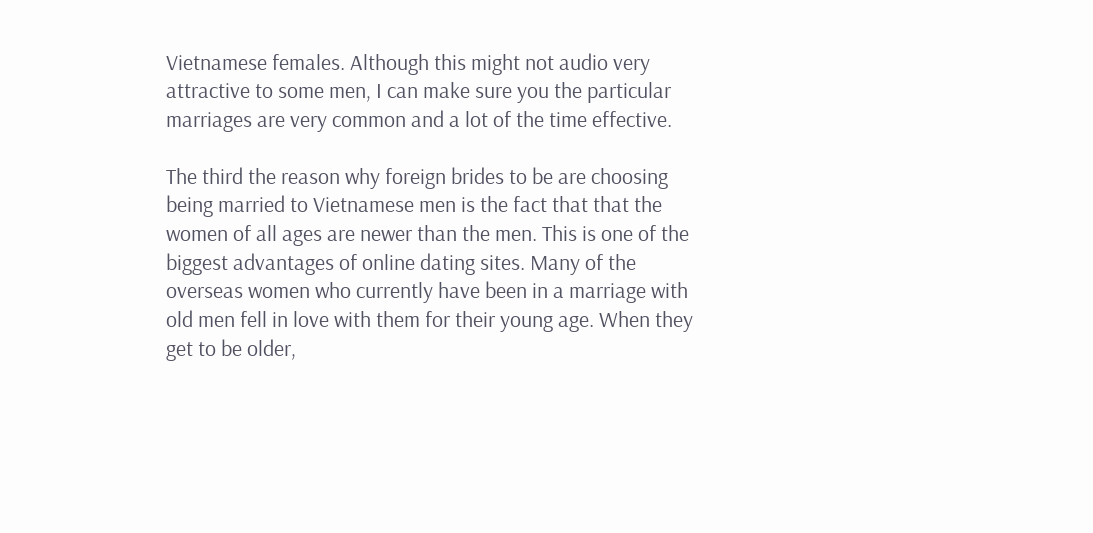Vietnamese females. Although this might not audio very attractive to some men, I can make sure you the particular marriages are very common and a lot of the time effective.

The third the reason why foreign brides to be are choosing being married to Vietnamese men is the fact that that the women of all ages are newer than the men. This is one of the biggest advantages of online dating sites. Many of the overseas women who currently have been in a marriage with old men fell in love with them for their young age. When they get to be older,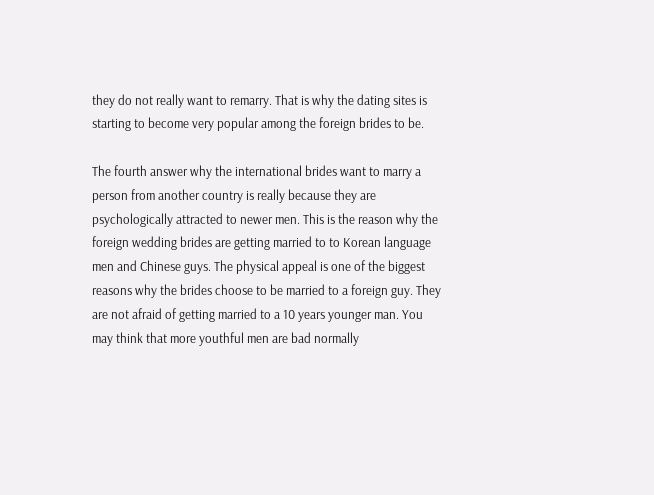they do not really want to remarry. That is why the dating sites is starting to become very popular among the foreign brides to be.

The fourth answer why the international brides want to marry a person from another country is really because they are psychologically attracted to newer men. This is the reason why the foreign wedding brides are getting married to to Korean language men and Chinese guys. The physical appeal is one of the biggest reasons why the brides choose to be married to a foreign guy. They are not afraid of getting married to a 10 years younger man. You may think that more youthful men are bad normally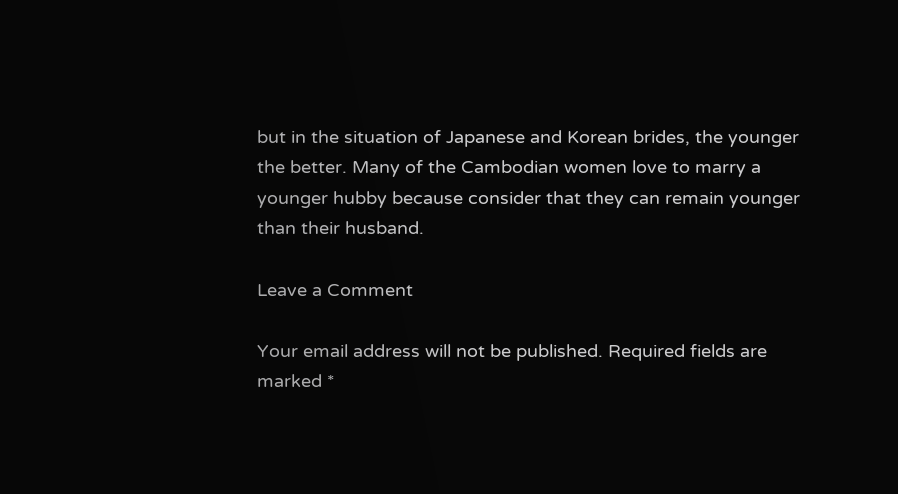but in the situation of Japanese and Korean brides, the younger the better. Many of the Cambodian women love to marry a younger hubby because consider that they can remain younger than their husband.

Leave a Comment

Your email address will not be published. Required fields are marked *